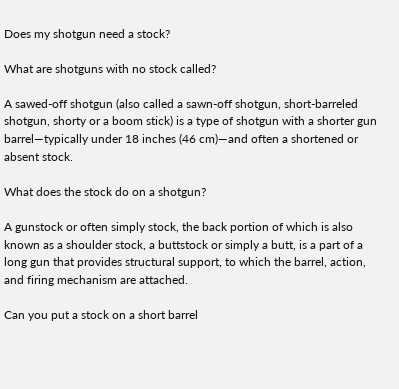Does my shotgun need a stock?

What are shotguns with no stock called?

A sawed-off shotgun (also called a sawn-off shotgun, short-barreled shotgun, shorty or a boom stick) is a type of shotgun with a shorter gun barrel—typically under 18 inches (46 cm)—and often a shortened or absent stock.

What does the stock do on a shotgun?

A gunstock or often simply stock, the back portion of which is also known as a shoulder stock, a buttstock or simply a butt, is a part of a long gun that provides structural support, to which the barrel, action, and firing mechanism are attached.

Can you put a stock on a short barrel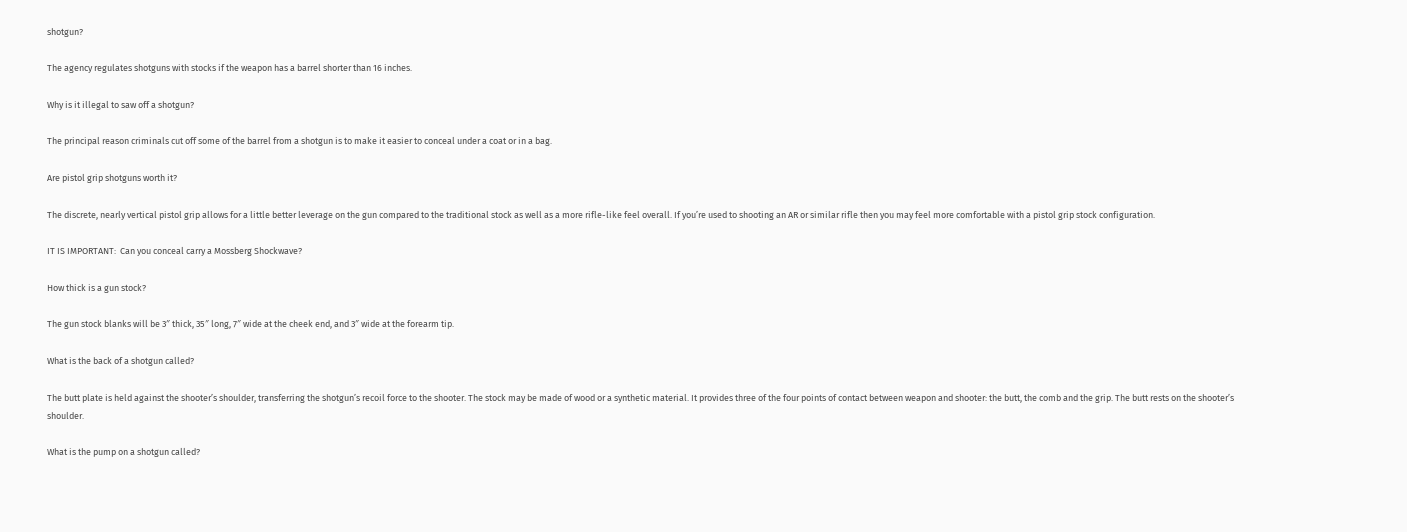shotgun?

The agency regulates shotguns with stocks if the weapon has a barrel shorter than 16 inches.

Why is it illegal to saw off a shotgun?

The principal reason criminals cut off some of the barrel from a shotgun is to make it easier to conceal under a coat or in a bag.

Are pistol grip shotguns worth it?

The discrete, nearly vertical pistol grip allows for a little better leverage on the gun compared to the traditional stock as well as a more rifle-like feel overall. If you’re used to shooting an AR or similar rifle then you may feel more comfortable with a pistol grip stock configuration.

IT IS IMPORTANT:  Can you conceal carry a Mossberg Shockwave?

How thick is a gun stock?

The gun stock blanks will be 3″ thick, 35″ long, 7″ wide at the cheek end, and 3″ wide at the forearm tip.

What is the back of a shotgun called?

The butt plate is held against the shooter’s shoulder, transferring the shotgun’s recoil force to the shooter. The stock may be made of wood or a synthetic material. It provides three of the four points of contact between weapon and shooter: the butt, the comb and the grip. The butt rests on the shooter’s shoulder.

What is the pump on a shotgun called?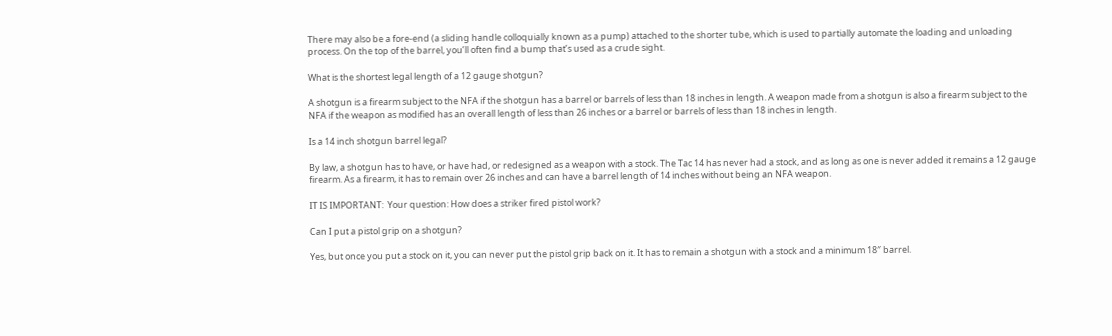There may also be a fore-end (a sliding handle colloquially known as a pump) attached to the shorter tube, which is used to partially automate the loading and unloading process. On the top of the barrel, you’ll often find a bump that’s used as a crude sight.

What is the shortest legal length of a 12 gauge shotgun?

A shotgun is a firearm subject to the NFA if the shotgun has a barrel or barrels of less than 18 inches in length. A weapon made from a shotgun is also a firearm subject to the NFA if the weapon as modified has an overall length of less than 26 inches or a barrel or barrels of less than 18 inches in length.

Is a 14 inch shotgun barrel legal?

By law, a shotgun has to have, or have had, or redesigned as a weapon with a stock. The Tac 14 has never had a stock, and as long as one is never added it remains a 12 gauge firearm. As a firearm, it has to remain over 26 inches and can have a barrel length of 14 inches without being an NFA weapon.

IT IS IMPORTANT:  Your question: How does a striker fired pistol work?

Can I put a pistol grip on a shotgun?

Yes, but once you put a stock on it, you can never put the pistol grip back on it. It has to remain a shotgun with a stock and a minimum 18″ barrel.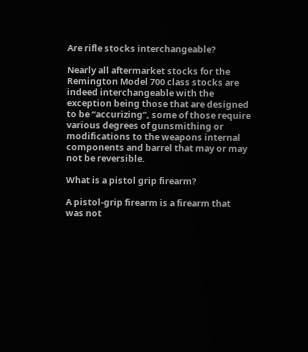Are rifle stocks interchangeable?

Nearly all aftermarket stocks for the Remington Model 700 class stocks are indeed interchangeable with the exception being those that are designed to be “accurizing”, some of those require various degrees of gunsmithing or modifications to the weapons internal components and barrel that may or may not be reversible.

What is a pistol grip firearm?

A pistol-grip firearm is a firearm that was not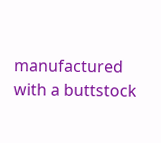manufactured with a buttstock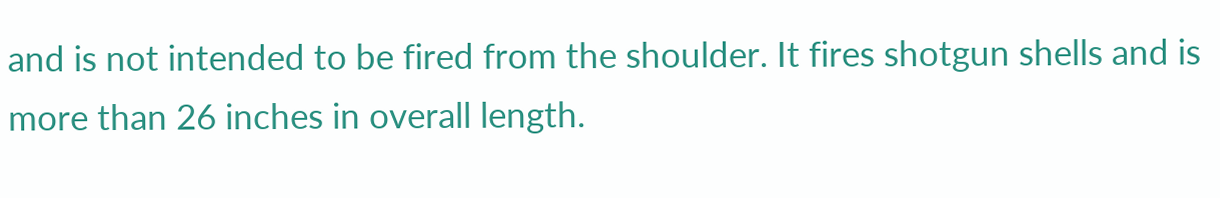and is not intended to be fired from the shoulder. It fires shotgun shells and is more than 26 inches in overall length.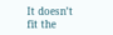It doesn’t fit the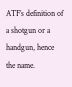ATF’s definition of a shotgun or a handgun, hence the name.